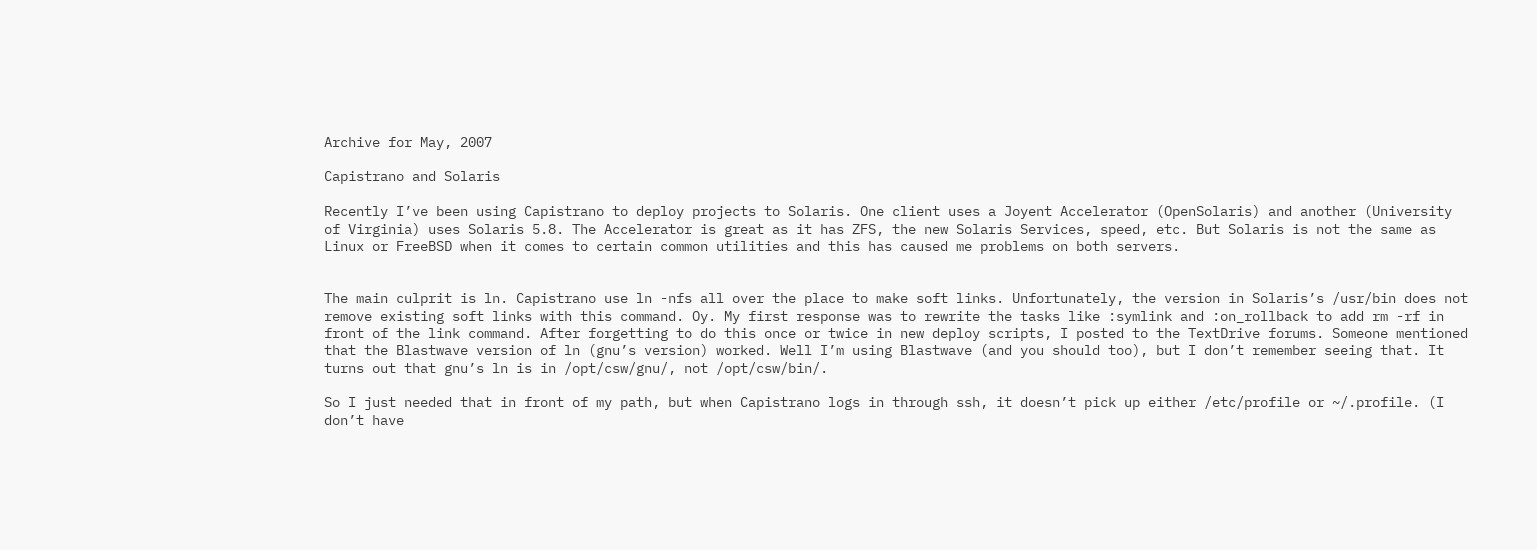Archive for May, 2007

Capistrano and Solaris

Recently I’ve been using Capistrano to deploy projects to Solaris. One client uses a Joyent Accelerator (OpenSolaris) and another (University of Virginia) uses Solaris 5.8. The Accelerator is great as it has ZFS, the new Solaris Services, speed, etc. But Solaris is not the same as Linux or FreeBSD when it comes to certain common utilities and this has caused me problems on both servers.


The main culprit is ln. Capistrano use ln -nfs all over the place to make soft links. Unfortunately, the version in Solaris’s /usr/bin does not remove existing soft links with this command. Oy. My first response was to rewrite the tasks like :symlink and :on_rollback to add rm -rf in front of the link command. After forgetting to do this once or twice in new deploy scripts, I posted to the TextDrive forums. Someone mentioned that the Blastwave version of ln (gnu’s version) worked. Well I’m using Blastwave (and you should too), but I don’t remember seeing that. It turns out that gnu’s ln is in /opt/csw/gnu/, not /opt/csw/bin/.

So I just needed that in front of my path, but when Capistrano logs in through ssh, it doesn’t pick up either /etc/profile or ~/.profile. (I don’t have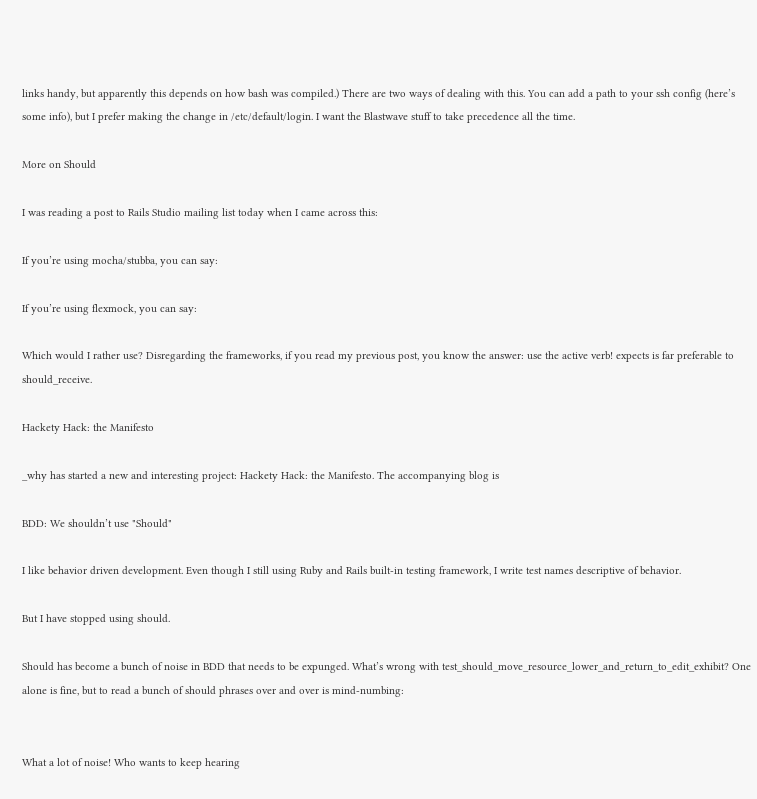links handy, but apparently this depends on how bash was compiled.) There are two ways of dealing with this. You can add a path to your ssh config (here’s some info), but I prefer making the change in /etc/default/login. I want the Blastwave stuff to take precedence all the time.

More on Should

I was reading a post to Rails Studio mailing list today when I came across this:

If you’re using mocha/stubba, you can say:

If you’re using flexmock, you can say:

Which would I rather use? Disregarding the frameworks, if you read my previous post, you know the answer: use the active verb! expects is far preferable to should_receive.

Hackety Hack: the Manifesto

_why has started a new and interesting project: Hackety Hack: the Manifesto. The accompanying blog is

BDD: We shouldn’t use "Should"

I like behavior driven development. Even though I still using Ruby and Rails built-in testing framework, I write test names descriptive of behavior.

But I have stopped using should.

Should has become a bunch of noise in BDD that needs to be expunged. What’s wrong with test_should_move_resource_lower_and_return_to_edit_exhibit? One alone is fine, but to read a bunch of should phrases over and over is mind-numbing:


What a lot of noise! Who wants to keep hearing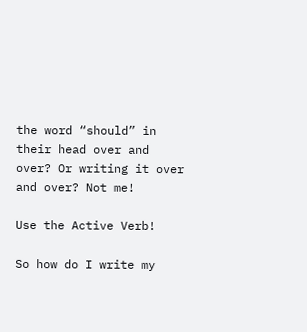the word “should” in their head over and over? Or writing it over and over? Not me!

Use the Active Verb!

So how do I write my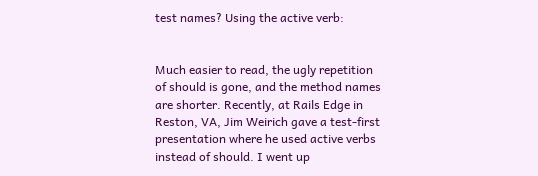test names? Using the active verb:


Much easier to read, the ugly repetition of should is gone, and the method names are shorter. Recently, at Rails Edge in Reston, VA, Jim Weirich gave a test-first presentation where he used active verbs instead of should. I went up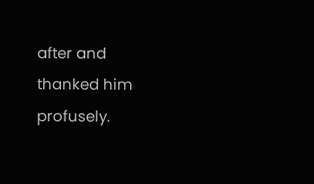after and thanked him profusely.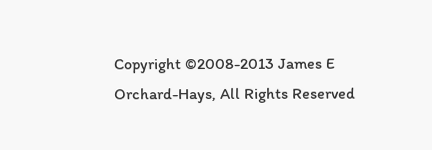Copyright ©2008-2013 James E Orchard-Hays, All Rights Reserved